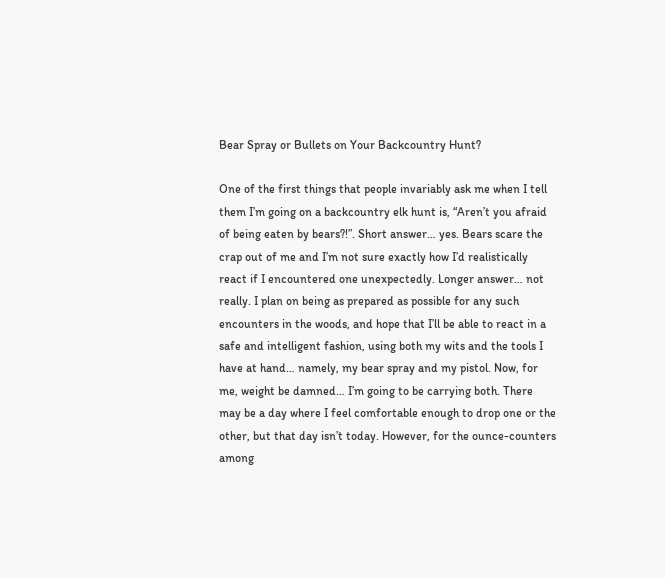Bear Spray or Bullets on Your Backcountry Hunt?

One of the first things that people invariably ask me when I tell them I’m going on a backcountry elk hunt is, “Aren’t you afraid of being eaten by bears?!”. Short answer… yes. Bears scare the crap out of me and I’m not sure exactly how I’d realistically react if I encountered one unexpectedly. Longer answer… not really. I plan on being as prepared as possible for any such encounters in the woods, and hope that I’ll be able to react in a safe and intelligent fashion, using both my wits and the tools I have at hand… namely, my bear spray and my pistol. Now, for me, weight be damned… I’m going to be carrying both. There may be a day where I feel comfortable enough to drop one or the other, but that day isn’t today. However, for the ounce-counters among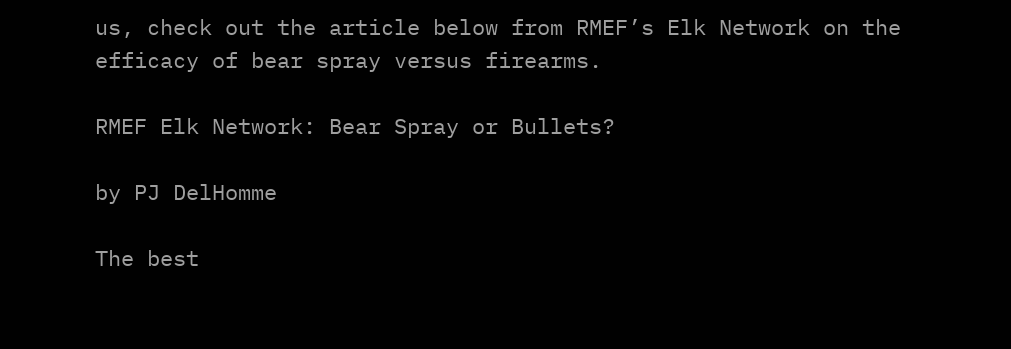us, check out the article below from RMEF’s Elk Network on the efficacy of bear spray versus firearms.

RMEF Elk Network: Bear Spray or Bullets?

by PJ DelHomme

The best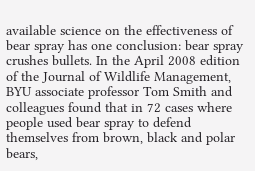available science on the effectiveness of bear spray has one conclusion: bear spray crushes bullets. In the April 2008 edition of the Journal of Wildlife Management, BYU associate professor Tom Smith and colleagues found that in 72 cases where people used bear spray to defend themselves from brown, black and polar bears,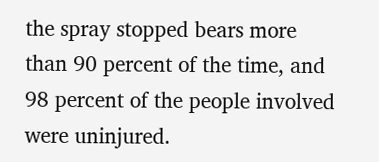the spray stopped bears more than 90 percent of the time, and 98 percent of the people involved were uninjured.